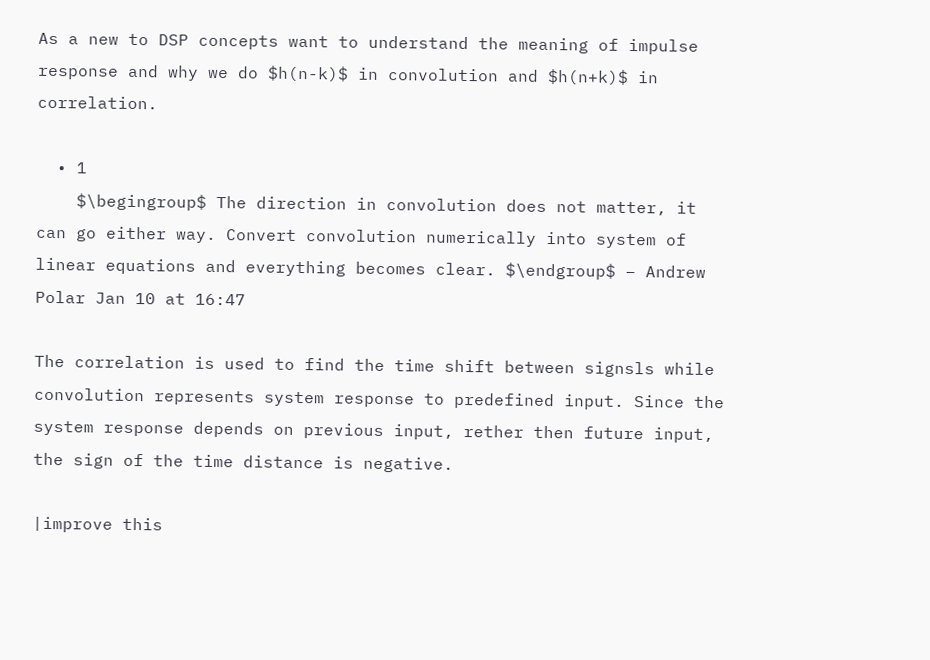As a new to DSP concepts want to understand the meaning of impulse response and why we do $h(n-k)$ in convolution and $h(n+k)$ in correlation.

  • 1
    $\begingroup$ The direction in convolution does not matter, it can go either way. Convert convolution numerically into system of linear equations and everything becomes clear. $\endgroup$ – Andrew Polar Jan 10 at 16:47

The correlation is used to find the time shift between signsls while convolution represents system response to predefined input. Since the system response depends on previous input, rether then future input, the sign of the time distance is negative.

|improve this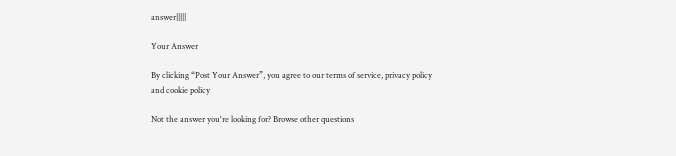answer|||||

Your Answer

By clicking “Post Your Answer”, you agree to our terms of service, privacy policy and cookie policy

Not the answer you're looking for? Browse other questions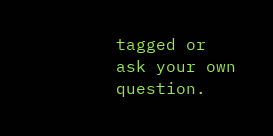tagged or ask your own question.